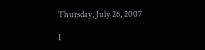Thursday, July 26, 2007

I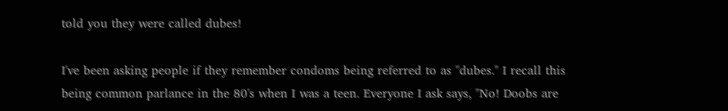told you they were called dubes!

I've been asking people if they remember condoms being referred to as "dubes." I recall this being common parlance in the 80's when I was a teen. Everyone I ask says, "No! Doobs are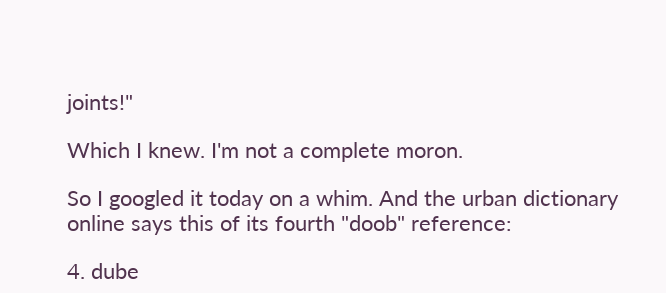joints!"

Which I knew. I'm not a complete moron.

So I googled it today on a whim. And the urban dictionary online says this of its fourth "doob" reference:

4. dube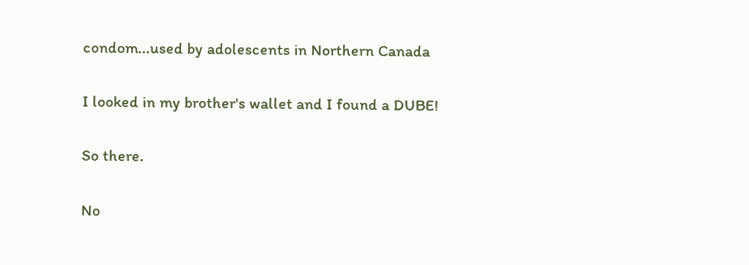condom...used by adolescents in Northern Canada

I looked in my brother's wallet and I found a DUBE!

So there.

No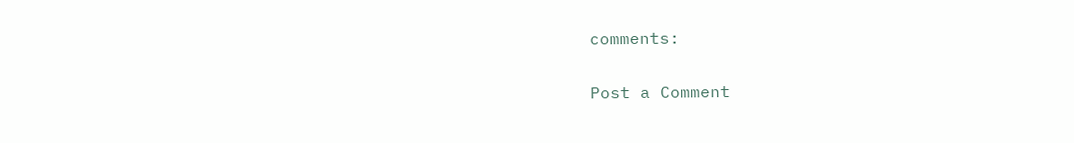comments:

Post a Comment